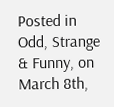Posted in Odd, Strange & Funny, on March 8th,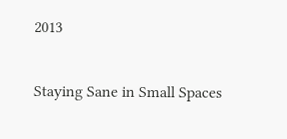2013

Staying Sane in Small Spaces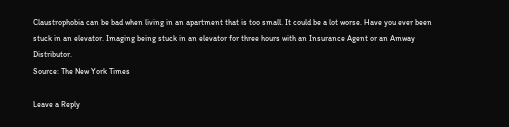Claustrophobia can be bad when living in an apartment that is too small. It could be a lot worse. Have you ever been stuck in an elevator. Imaging being stuck in an elevator for three hours with an Insurance Agent or an Amway Distributor.
Source: The New York Times

Leave a Reply